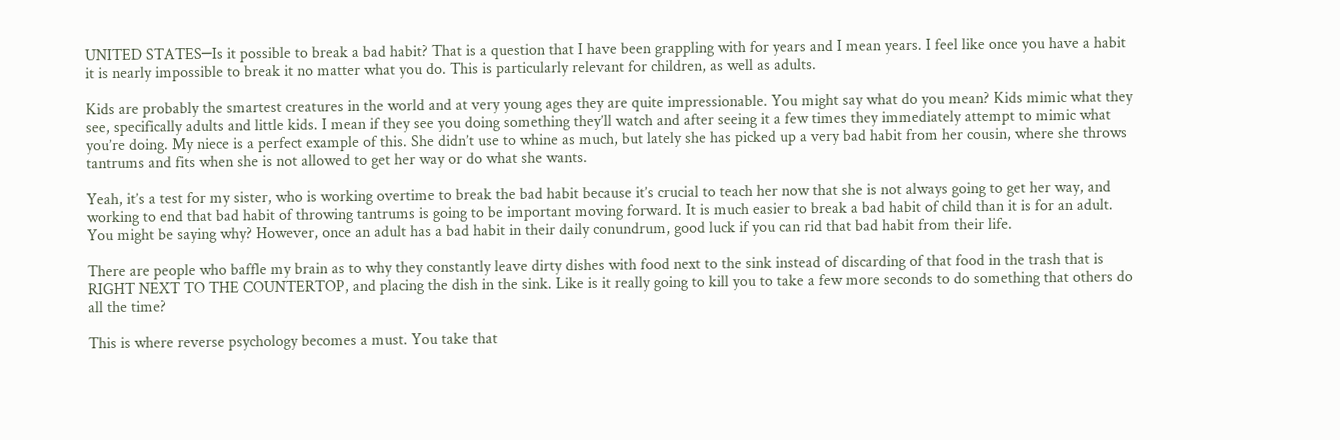UNITED STATES─Is it possible to break a bad habit? That is a question that I have been grappling with for years and I mean years. I feel like once you have a habit it is nearly impossible to break it no matter what you do. This is particularly relevant for children, as well as adults.

Kids are probably the smartest creatures in the world and at very young ages they are quite impressionable. You might say what do you mean? Kids mimic what they see, specifically adults and little kids. I mean if they see you doing something they’ll watch and after seeing it a few times they immediately attempt to mimic what you’re doing. My niece is a perfect example of this. She didn’t use to whine as much, but lately she has picked up a very bad habit from her cousin, where she throws tantrums and fits when she is not allowed to get her way or do what she wants.

Yeah, it’s a test for my sister, who is working overtime to break the bad habit because it’s crucial to teach her now that she is not always going to get her way, and working to end that bad habit of throwing tantrums is going to be important moving forward. It is much easier to break a bad habit of child than it is for an adult. You might be saying why? However, once an adult has a bad habit in their daily conundrum, good luck if you can rid that bad habit from their life.

There are people who baffle my brain as to why they constantly leave dirty dishes with food next to the sink instead of discarding of that food in the trash that is RIGHT NEXT TO THE COUNTERTOP, and placing the dish in the sink. Like is it really going to kill you to take a few more seconds to do something that others do all the time?

This is where reverse psychology becomes a must. You take that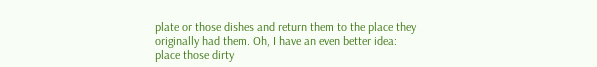plate or those dishes and return them to the place they originally had them. Oh, I have an even better idea: place those dirty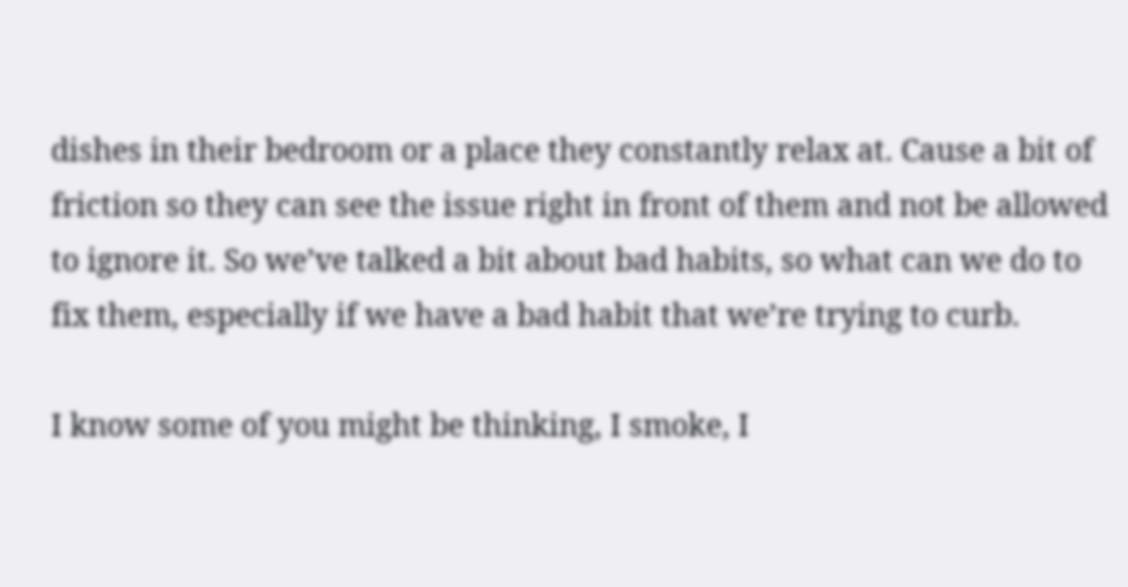dishes in their bedroom or a place they constantly relax at. Cause a bit of friction so they can see the issue right in front of them and not be allowed to ignore it. So we’ve talked a bit about bad habits, so what can we do to fix them, especially if we have a bad habit that we’re trying to curb.

I know some of you might be thinking, I smoke, I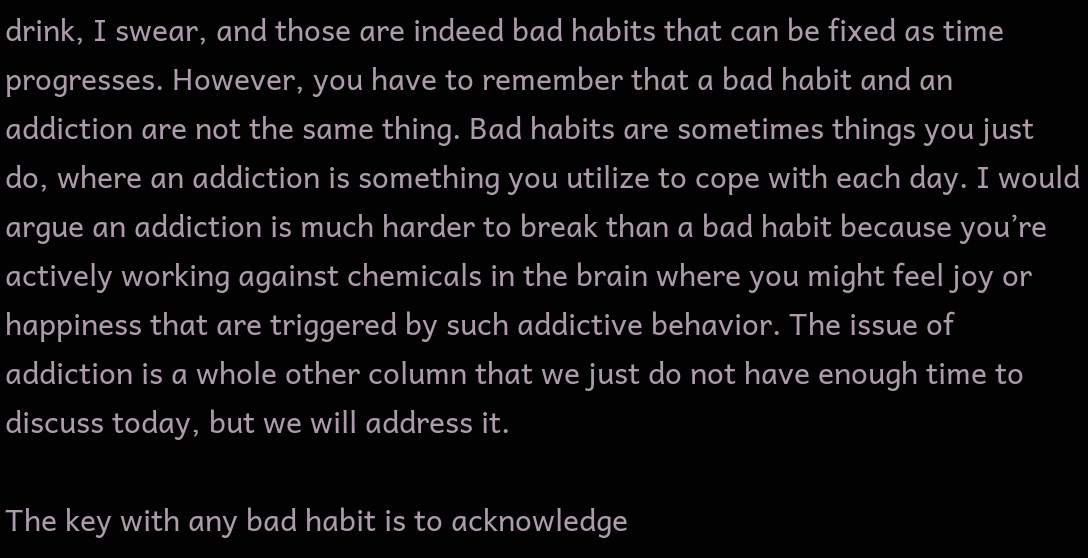drink, I swear, and those are indeed bad habits that can be fixed as time progresses. However, you have to remember that a bad habit and an addiction are not the same thing. Bad habits are sometimes things you just do, where an addiction is something you utilize to cope with each day. I would argue an addiction is much harder to break than a bad habit because you’re actively working against chemicals in the brain where you might feel joy or happiness that are triggered by such addictive behavior. The issue of addiction is a whole other column that we just do not have enough time to discuss today, but we will address it.

The key with any bad habit is to acknowledge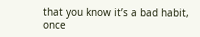that you know it’s a bad habit, once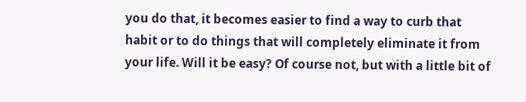you do that, it becomes easier to find a way to curb that habit or to do things that will completely eliminate it from your life. Will it be easy? Of course not, but with a little bit of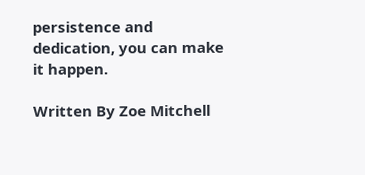persistence and dedication, you can make it happen.

Written By Zoe Mitchell